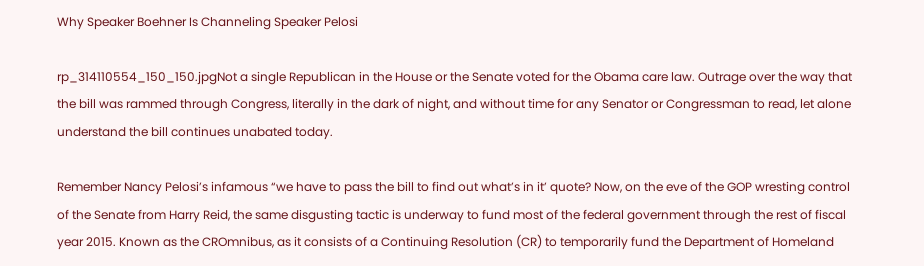Why Speaker Boehner Is Channeling Speaker Pelosi

rp_314110554_150_150.jpgNot a single Republican in the House or the Senate voted for the Obama care law. Outrage over the way that the bill was rammed through Congress, literally in the dark of night, and without time for any Senator or Congressman to read, let alone understand the bill continues unabated today.

Remember Nancy Pelosi’s infamous “we have to pass the bill to find out what’s in it’ quote? Now, on the eve of the GOP wresting control of the Senate from Harry Reid, the same disgusting tactic is underway to fund most of the federal government through the rest of fiscal year 2015. Known as the CROmnibus, as it consists of a Continuing Resolution (CR) to temporarily fund the Department of Homeland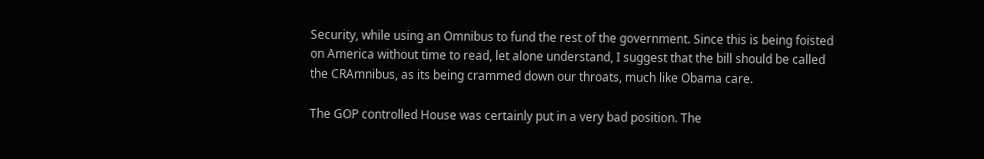Security, while using an Omnibus to fund the rest of the government. Since this is being foisted on America without time to read, let alone understand, I suggest that the bill should be called the CRAmnibus, as its being crammed down our throats, much like Obama care.

The GOP controlled House was certainly put in a very bad position. The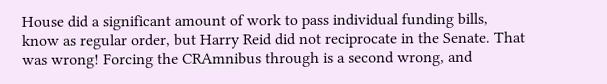House did a significant amount of work to pass individual funding bills, know as regular order, but Harry Reid did not reciprocate in the Senate. That was wrong! Forcing the CRAmnibus through is a second wrong, and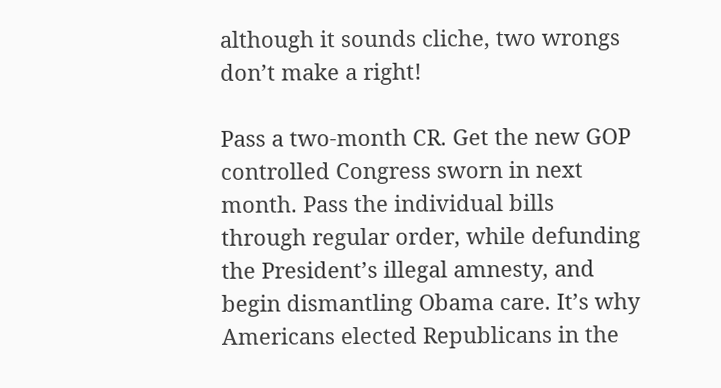although it sounds cliche, two wrongs don’t make a right!

Pass a two-month CR. Get the new GOP controlled Congress sworn in next month. Pass the individual bills through regular order, while defunding the President’s illegal amnesty, and begin dismantling Obama care. It’s why Americans elected Republicans in the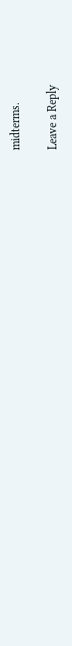midterms.

Leave a Reply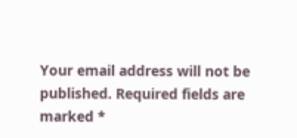Your email address will not be published. Required fields are marked *